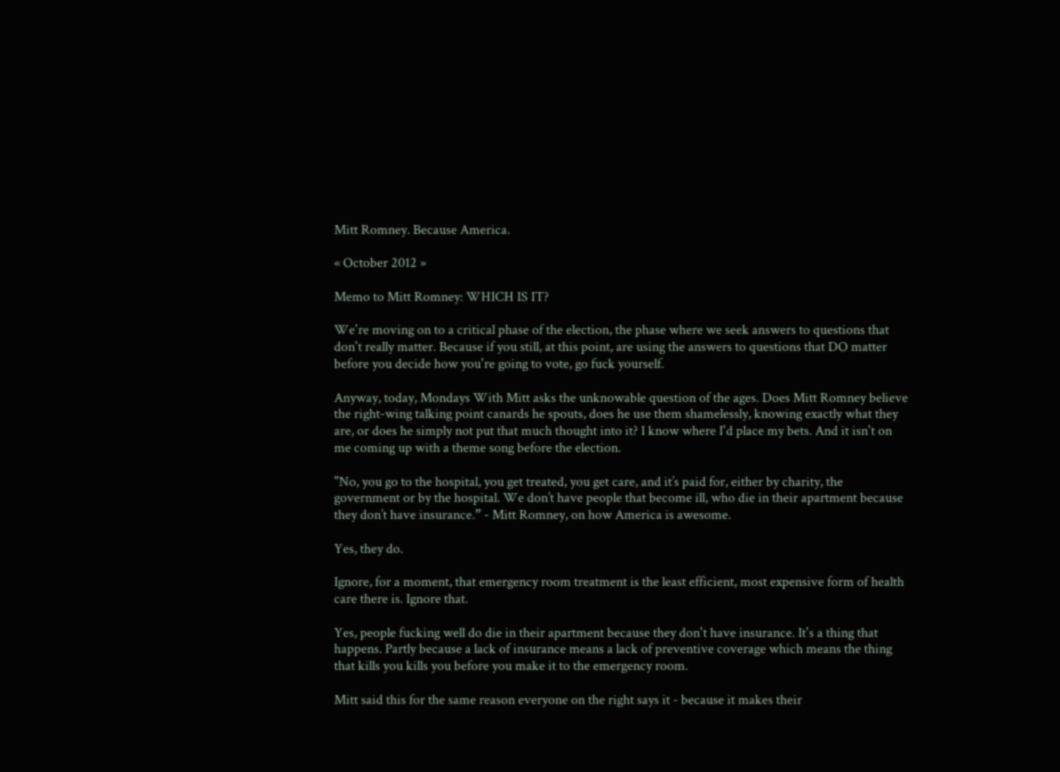Mitt Romney. Because America.

« October 2012 »

Memo to Mitt Romney: WHICH IS IT?

We're moving on to a critical phase of the election, the phase where we seek answers to questions that don't really matter. Because if you still, at this point, are using the answers to questions that DO matter before you decide how you're going to vote, go fuck yourself.

Anyway, today, Mondays With Mitt asks the unknowable question of the ages. Does Mitt Romney believe the right-wing talking point canards he spouts, does he use them shamelessly, knowing exactly what they are, or does he simply not put that much thought into it? I know where I'd place my bets. And it isn't on me coming up with a theme song before the election.

"No, you go to the hospital, you get treated, you get care, and it’s paid for, either by charity, the government or by the hospital. We don’t have people that become ill, who die in their apartment because they don’t have insurance.” - Mitt Romney, on how America is awesome.

Yes, they do.

Ignore, for a moment, that emergency room treatment is the least efficient, most expensive form of health care there is. Ignore that.

Yes, people fucking well do die in their apartment because they don't have insurance. It's a thing that happens. Partly because a lack of insurance means a lack of preventive coverage which means the thing that kills you kills you before you make it to the emergency room.

Mitt said this for the same reason everyone on the right says it - because it makes their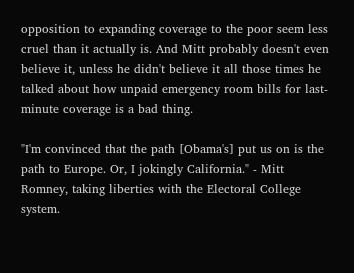opposition to expanding coverage to the poor seem less cruel than it actually is. And Mitt probably doesn't even believe it, unless he didn't believe it all those times he talked about how unpaid emergency room bills for last-minute coverage is a bad thing.

"I'm convinced that the path [Obama's] put us on is the path to Europe. Or, I jokingly California." - Mitt Romney, taking liberties with the Electoral College system.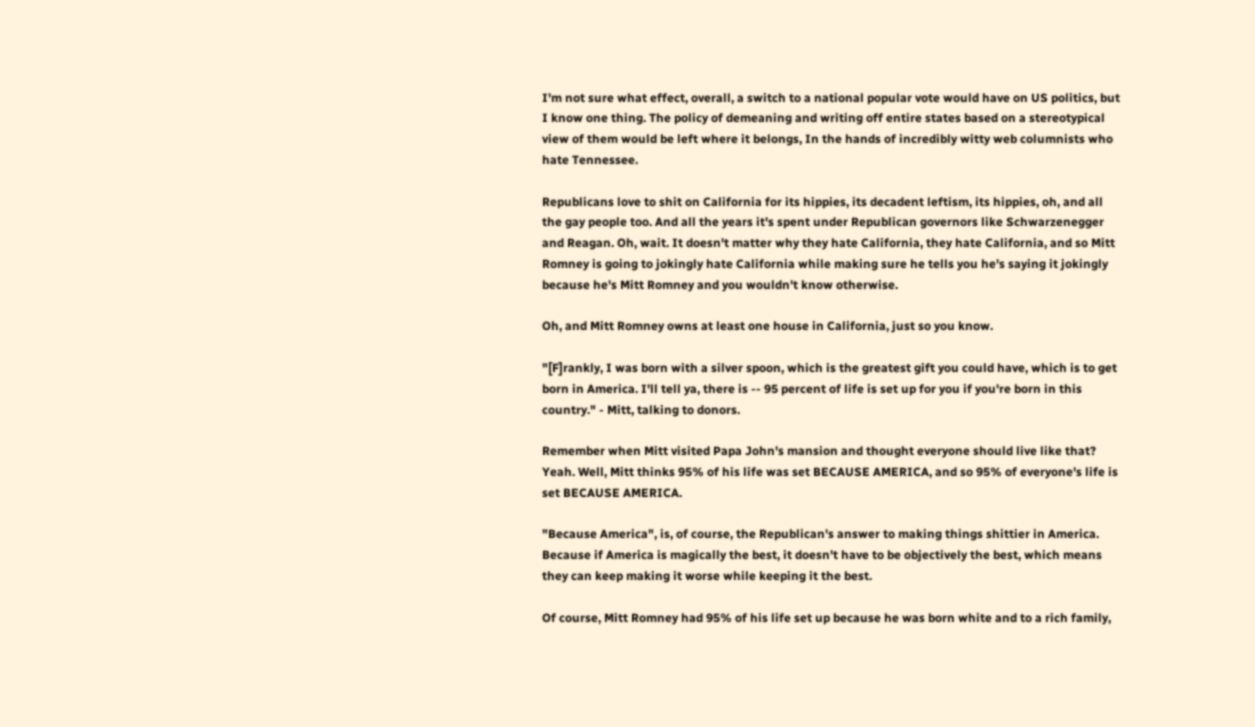I'm not sure what effect, overall, a switch to a national popular vote would have on US politics, but I know one thing. The policy of demeaning and writing off entire states based on a stereotypical view of them would be left where it belongs, In the hands of incredibly witty web columnists who hate Tennessee.

Republicans love to shit on California for its hippies, its decadent leftism, its hippies, oh, and all the gay people too. And all the years it's spent under Republican governors like Schwarzenegger and Reagan. Oh, wait. It doesn't matter why they hate California, they hate California, and so Mitt Romney is going to jokingly hate California while making sure he tells you he's saying it jokingly because he's Mitt Romney and you wouldn't know otherwise.

Oh, and Mitt Romney owns at least one house in California, just so you know.

"[F]rankly, I was born with a silver spoon, which is the greatest gift you could have, which is to get born in America. I'll tell ya, there is -- 95 percent of life is set up for you if you're born in this country." - Mitt, talking to donors.

Remember when Mitt visited Papa John's mansion and thought everyone should live like that? Yeah. Well, Mitt thinks 95% of his life was set BECAUSE AMERICA, and so 95% of everyone's life is set BECAUSE AMERICA.

"Because America", is, of course, the Republican's answer to making things shittier in America. Because if America is magically the best, it doesn't have to be objectively the best, which means they can keep making it worse while keeping it the best.

Of course, Mitt Romney had 95% of his life set up because he was born white and to a rich family,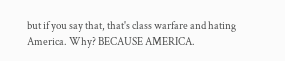but if you say that, that's class warfare and hating America. Why? BECAUSE AMERICA.